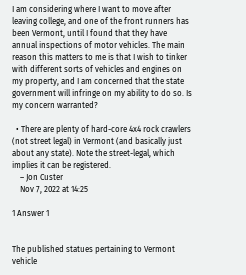I am considering where I want to move after leaving college, and one of the front runners has been Vermont, until I found that they have annual inspections of motor vehicles. The main reason this matters to me is that I wish to tinker with different sorts of vehicles and engines on my property, and I am concerned that the state government will infringe on my ability to do so. Is my concern warranted?

  • There are plenty of hard-core 4x4 rock crawlers (not street legal) in Vermont (and basically just about any state). Note the street-legal, which implies it can be registered.
    – Jon Custer
    Nov 7, 2022 at 14:25

1 Answer 1


The published statues pertaining to Vermont vehicle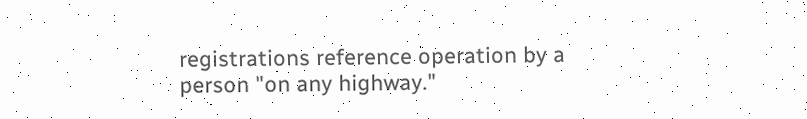registrations reference operation by a person "on any highway."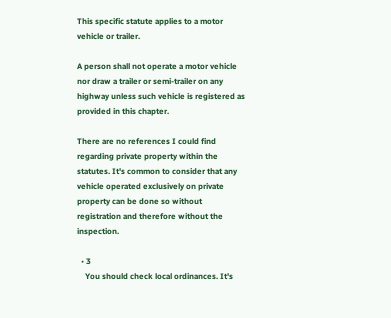This specific statute applies to a motor vehicle or trailer.

A person shall not operate a motor vehicle nor draw a trailer or semi-trailer on any highway unless such vehicle is registered as provided in this chapter.

There are no references I could find regarding private property within the statutes. It's common to consider that any vehicle operated exclusively on private property can be done so without registration and therefore without the inspection.

  • 3
    You should check local ordinances. It's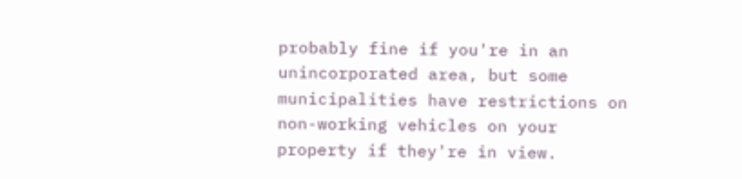probably fine if you're in an unincorporated area, but some municipalities have restrictions on non-working vehicles on your property if they're in view.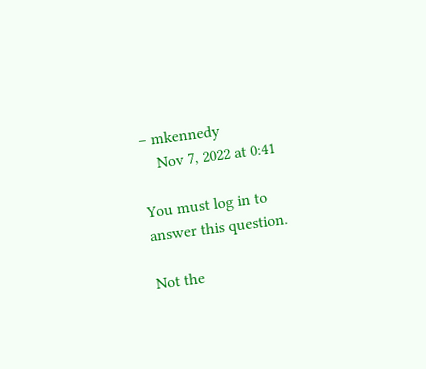– mkennedy
    Nov 7, 2022 at 0:41

You must log in to answer this question.

Not the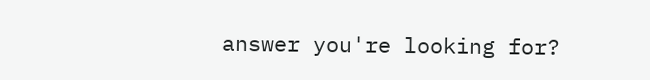answer you're looking for?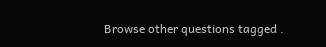Browse other questions tagged .